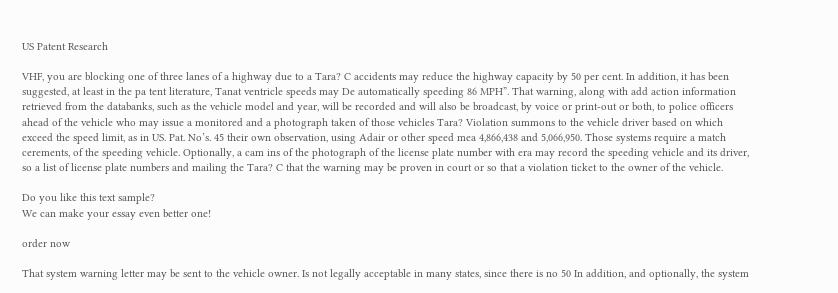US Patent Research

VHF, you are blocking one of three lanes of a highway due to a Tara? C accidents may reduce the highway capacity by 50 per cent. In addition, it has been suggested, at least in the pa tent literature, Tanat ventricle speeds may De automatically speeding 86 MPH”. That warning, along with add action information retrieved from the databanks, such as the vehicle model and year, will be recorded and will also be broadcast, by voice or print-out or both, to police officers ahead of the vehicle who may issue a monitored and a photograph taken of those vehicles Tara? Violation summons to the vehicle driver based on which exceed the speed limit, as in US. Pat. No’s. 45 their own observation, using Adair or other speed mea 4,866,438 and 5,066,950. Those systems require a match cerements, of the speeding vehicle. Optionally, a cam ins of the photograph of the license plate number with era may record the speeding vehicle and its driver, so a list of license plate numbers and mailing the Tara? C that the warning may be proven in court or so that a violation ticket to the owner of the vehicle.

Do you like this text sample?
We can make your essay even better one!

order now

That system warning letter may be sent to the vehicle owner. Is not legally acceptable in many states, since there is no 50 In addition, and optionally, the system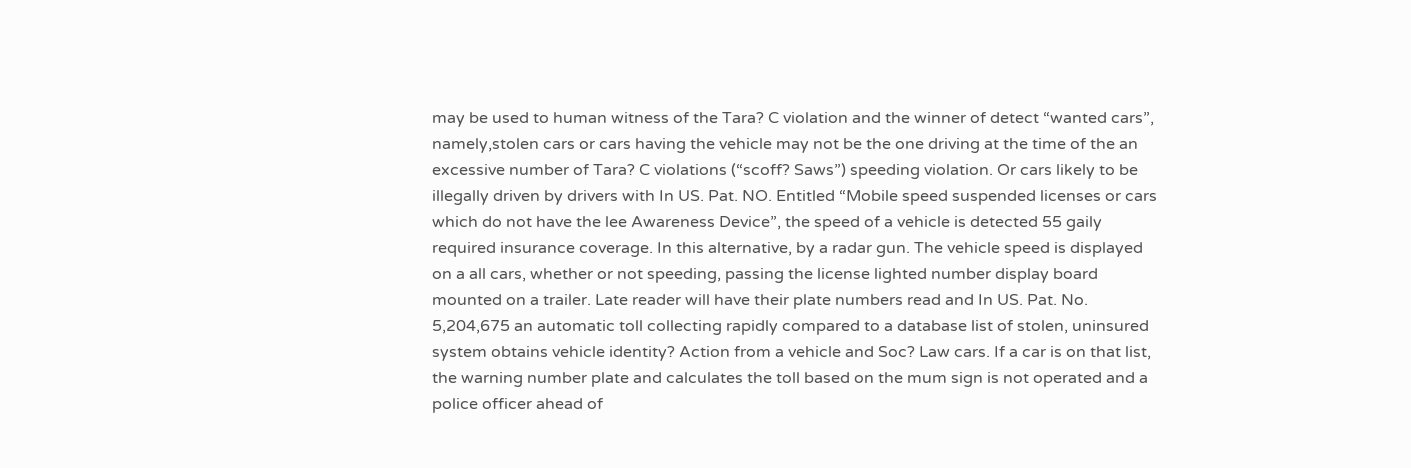may be used to human witness of the Tara? C violation and the winner of detect “wanted cars”, namely,stolen cars or cars having the vehicle may not be the one driving at the time of the an excessive number of Tara? C violations (“scoff? Saws”) speeding violation. Or cars likely to be illegally driven by drivers with In US. Pat. NO. Entitled “Mobile speed suspended licenses or cars which do not have the lee Awareness Device”, the speed of a vehicle is detected 55 gaily required insurance coverage. In this alternative, by a radar gun. The vehicle speed is displayed on a all cars, whether or not speeding, passing the license lighted number display board mounted on a trailer. Late reader will have their plate numbers read and In US. Pat. No. 5,204,675 an automatic toll collecting rapidly compared to a database list of stolen, uninsured system obtains vehicle identity? Action from a vehicle and Soc? Law cars. If a car is on that list, the warning number plate and calculates the toll based on the mum sign is not operated and a police officer ahead of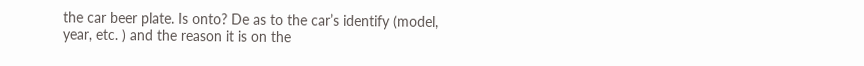the car beer plate. Is onto? De as to the car’s identify (model, year, etc. ) and the reason it is on the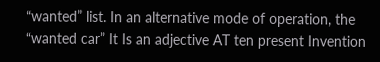“wanted” list. In an alternative mode of operation, the “wanted car” It Is an adjective AT ten present Invention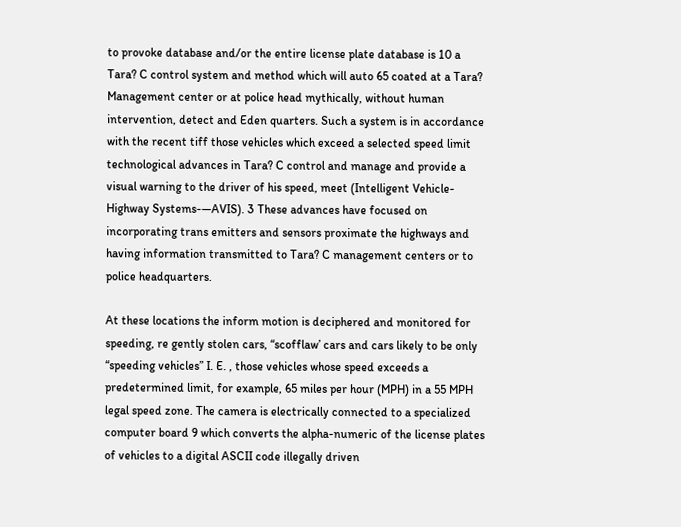to provoke database and/or the entire license plate database is 10 a Tara? C control system and method which will auto 65 coated at a Tara? Management center or at police head mythically, without human intervention, detect and Eden quarters. Such a system is in accordance with the recent tiff those vehicles which exceed a selected speed limit technological advances in Tara? C control and manage and provide a visual warning to the driver of his speed, meet (Intelligent Vehicle-Highway Systems-—AVIS). 3 These advances have focused on incorporating trans emitters and sensors proximate the highways and having information transmitted to Tara? C management centers or to police headquarters.

At these locations the inform motion is deciphered and monitored for speeding, re gently stolen cars, “scofflaw’ cars and cars likely to be only “speeding vehicles” I. E. , those vehicles whose speed exceeds a predetermined limit, for example, 65 miles per hour (MPH) in a 55 MPH legal speed zone. The camera is electrically connected to a specialized computer board 9 which converts the alpha-numeric of the license plates of vehicles to a digital ASCII code illegally driven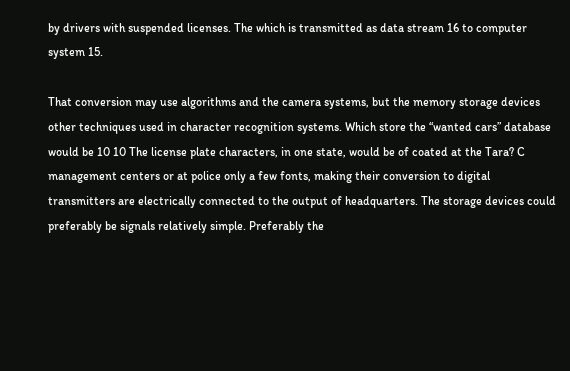by drivers with suspended licenses. The which is transmitted as data stream 16 to computer system 15.

That conversion may use algorithms and the camera systems, but the memory storage devices other techniques used in character recognition systems. Which store the “wanted cars” database would be 10 10 The license plate characters, in one state, would be of coated at the Tara? C management centers or at police only a few fonts, making their conversion to digital transmitters are electrically connected to the output of headquarters. The storage devices could preferably be signals relatively simple. Preferably the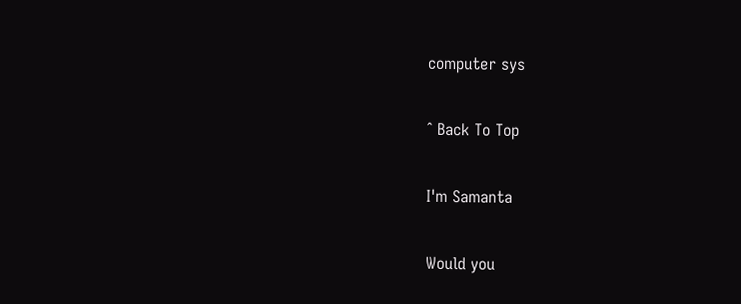computer sys

ˆ Back To Top

I'm Samanta

Would you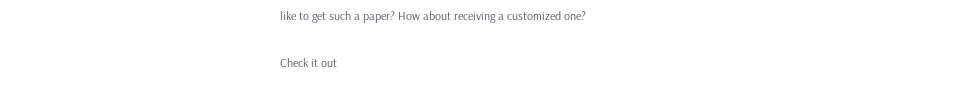like to get such a paper? How about receiving a customized one?

Check it out